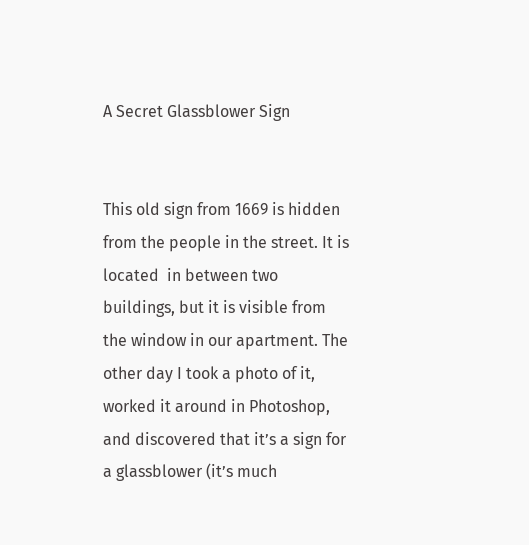A Secret Glassblower Sign


This old sign from 1669 is hidden from the people in the street. It is located  in between two buildings, but it is visible from the window in our apartment. The other day I took a photo of it, worked it around in Photoshop, and discovered that it’s a sign for a glassblower (it’s much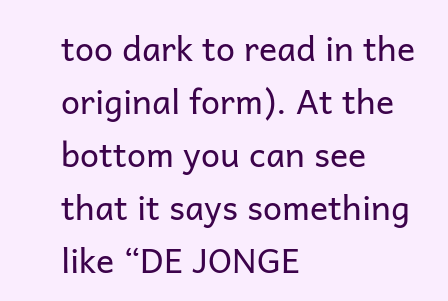too dark to read in the original form). At the bottom you can see that it says something like “DE JONGE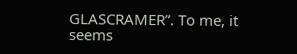GLASCRAMER”. To me, it seems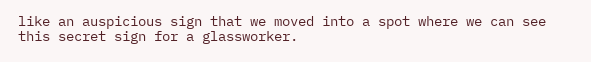like an auspicious sign that we moved into a spot where we can see this secret sign for a glassworker.